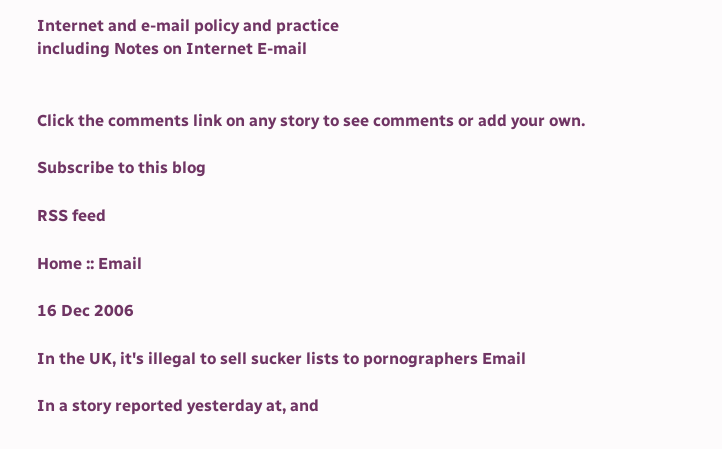Internet and e-mail policy and practice
including Notes on Internet E-mail


Click the comments link on any story to see comments or add your own.

Subscribe to this blog

RSS feed

Home :: Email

16 Dec 2006

In the UK, it's illegal to sell sucker lists to pornographers Email

In a story reported yesterday at, and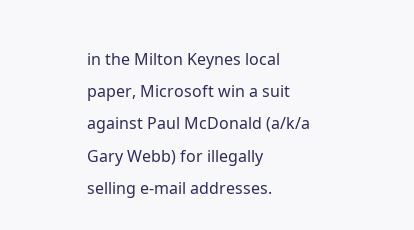in the Milton Keynes local paper, Microsoft win a suit against Paul McDonald (a/k/a Gary Webb) for illegally selling e-mail addresses.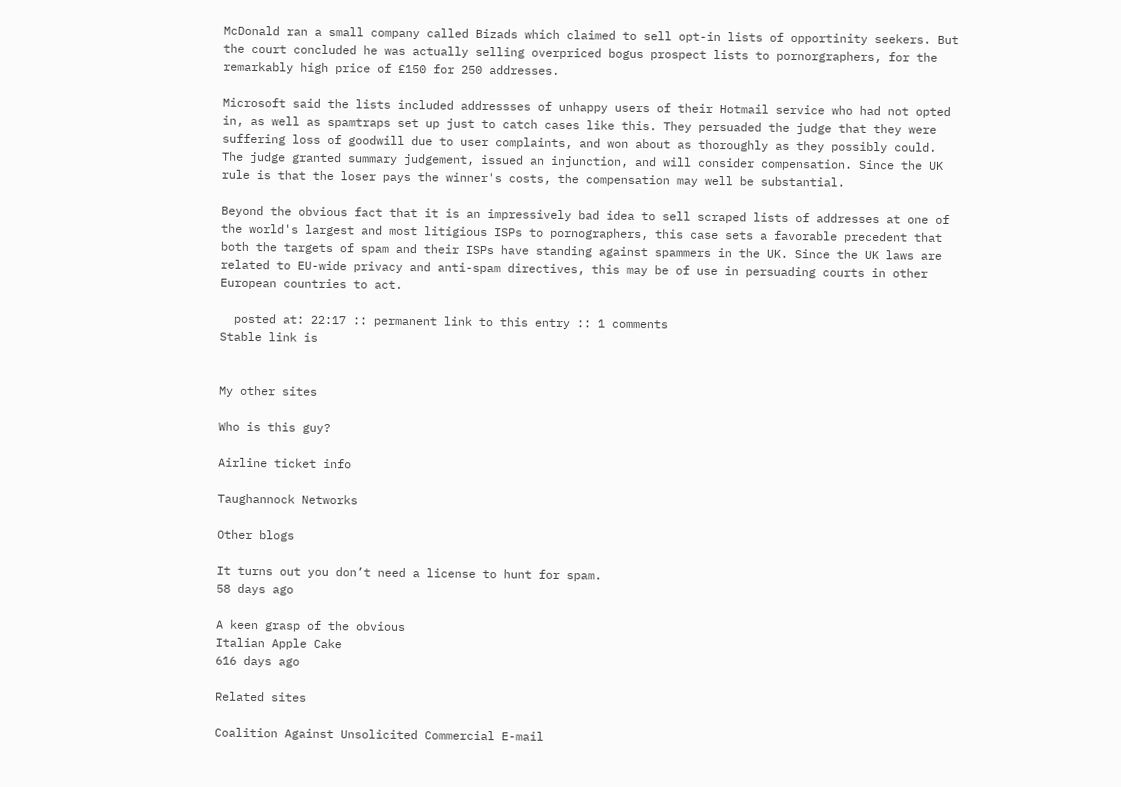McDonald ran a small company called Bizads which claimed to sell opt-in lists of opportinity seekers. But the court concluded he was actually selling overpriced bogus prospect lists to pornorgraphers, for the remarkably high price of £150 for 250 addresses.

Microsoft said the lists included addressses of unhappy users of their Hotmail service who had not opted in, as well as spamtraps set up just to catch cases like this. They persuaded the judge that they were suffering loss of goodwill due to user complaints, and won about as thoroughly as they possibly could. The judge granted summary judgement, issued an injunction, and will consider compensation. Since the UK rule is that the loser pays the winner's costs, the compensation may well be substantial.

Beyond the obvious fact that it is an impressively bad idea to sell scraped lists of addresses at one of the world's largest and most litigious ISPs to pornographers, this case sets a favorable precedent that both the targets of spam and their ISPs have standing against spammers in the UK. Since the UK laws are related to EU-wide privacy and anti-spam directives, this may be of use in persuading courts in other European countries to act.

  posted at: 22:17 :: permanent link to this entry :: 1 comments
Stable link is


My other sites

Who is this guy?

Airline ticket info

Taughannock Networks

Other blogs

It turns out you don’t need a license to hunt for spam.
58 days ago

A keen grasp of the obvious
Italian Apple Cake
616 days ago

Related sites

Coalition Against Unsolicited Commercial E-mail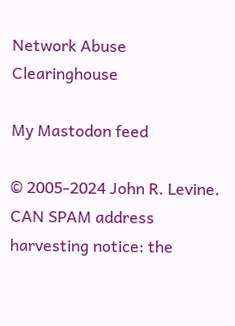Network Abuse Clearinghouse

My Mastodon feed

© 2005-2024 John R. Levine.
CAN SPAM address harvesting notice: the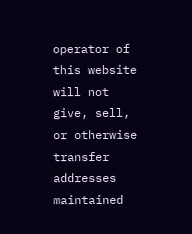operator of this website will not give, sell, or otherwise transfer addresses maintained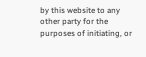by this website to any other party for the purposes of initiating, or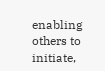enabling others to initiate,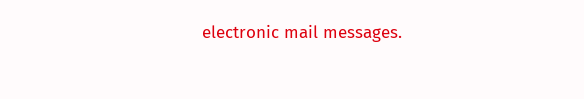electronic mail messages.